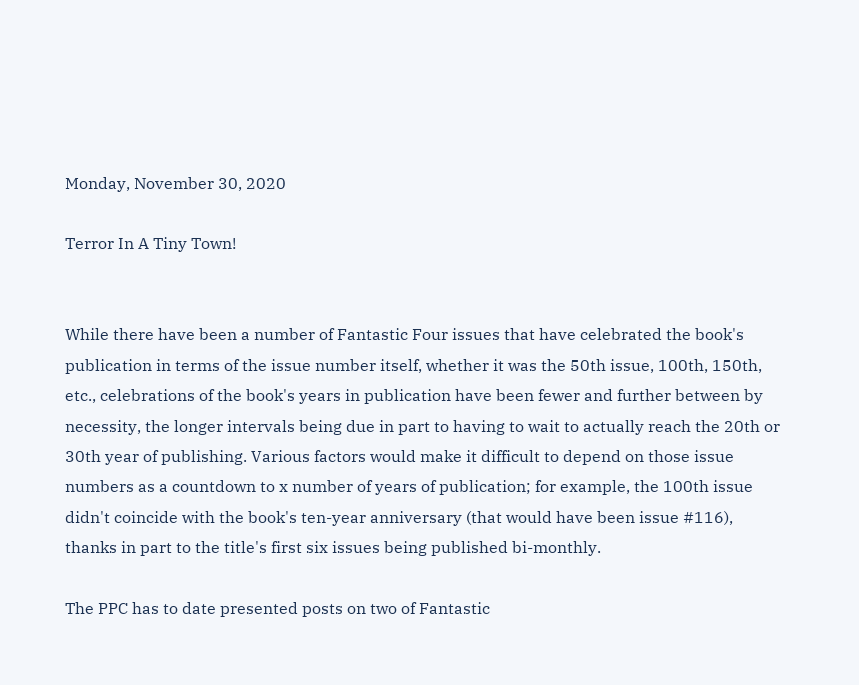Monday, November 30, 2020

Terror In A Tiny Town!


While there have been a number of Fantastic Four issues that have celebrated the book's publication in terms of the issue number itself, whether it was the 50th issue, 100th, 150th, etc., celebrations of the book's years in publication have been fewer and further between by necessity, the longer intervals being due in part to having to wait to actually reach the 20th or 30th year of publishing. Various factors would make it difficult to depend on those issue numbers as a countdown to x number of years of publication; for example, the 100th issue didn't coincide with the book's ten-year anniversary (that would have been issue #116), thanks in part to the title's first six issues being published bi-monthly.

The PPC has to date presented posts on two of Fantastic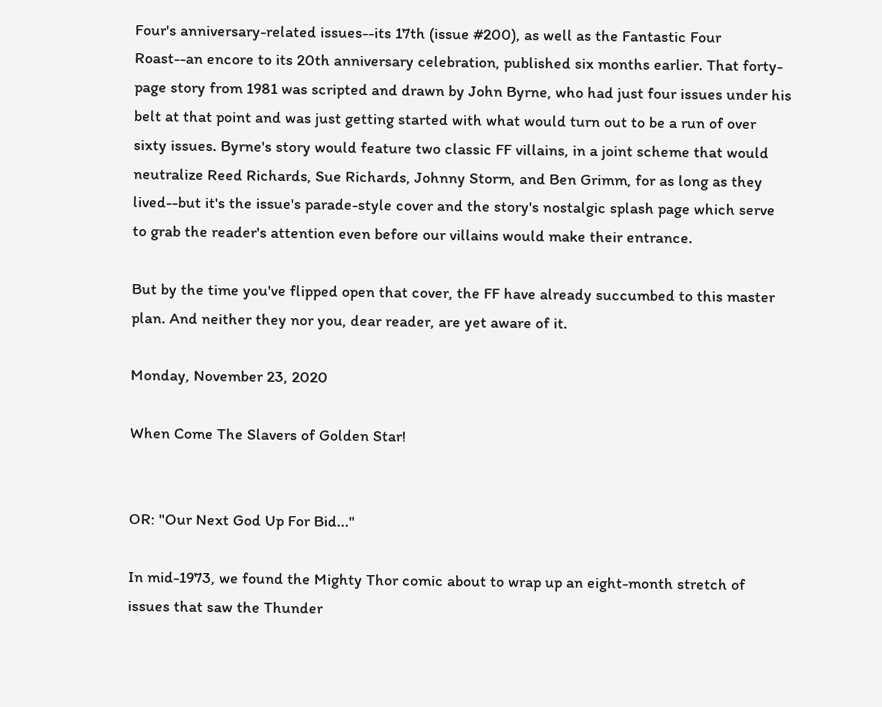Four's anniversary-related issues--its 17th (issue #200), as well as the Fantastic Four Roast--an encore to its 20th anniversary celebration, published six months earlier. That forty-page story from 1981 was scripted and drawn by John Byrne, who had just four issues under his belt at that point and was just getting started with what would turn out to be a run of over sixty issues. Byrne's story would feature two classic FF villains, in a joint scheme that would neutralize Reed Richards, Sue Richards, Johnny Storm, and Ben Grimm, for as long as they lived--but it's the issue's parade-style cover and the story's nostalgic splash page which serve to grab the reader's attention even before our villains would make their entrance.

But by the time you've flipped open that cover, the FF have already succumbed to this master plan. And neither they nor you, dear reader, are yet aware of it.

Monday, November 23, 2020

When Come The Slavers of Golden Star!


OR: "Our Next God Up For Bid..."

In mid-1973, we found the Mighty Thor comic about to wrap up an eight-month stretch of issues that saw the Thunder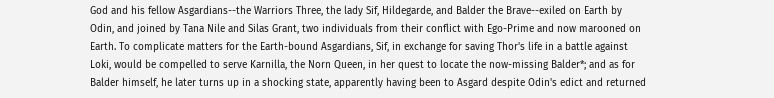God and his fellow Asgardians--the Warriors Three, the lady Sif, Hildegarde, and Balder the Brave--exiled on Earth by Odin, and joined by Tana Nile and Silas Grant, two individuals from their conflict with Ego-Prime and now marooned on Earth. To complicate matters for the Earth-bound Asgardians, Sif, in exchange for saving Thor's life in a battle against Loki, would be compelled to serve Karnilla, the Norn Queen, in her quest to locate the now-missing Balder*; and as for Balder himself, he later turns up in a shocking state, apparently having been to Asgard despite Odin's edict and returned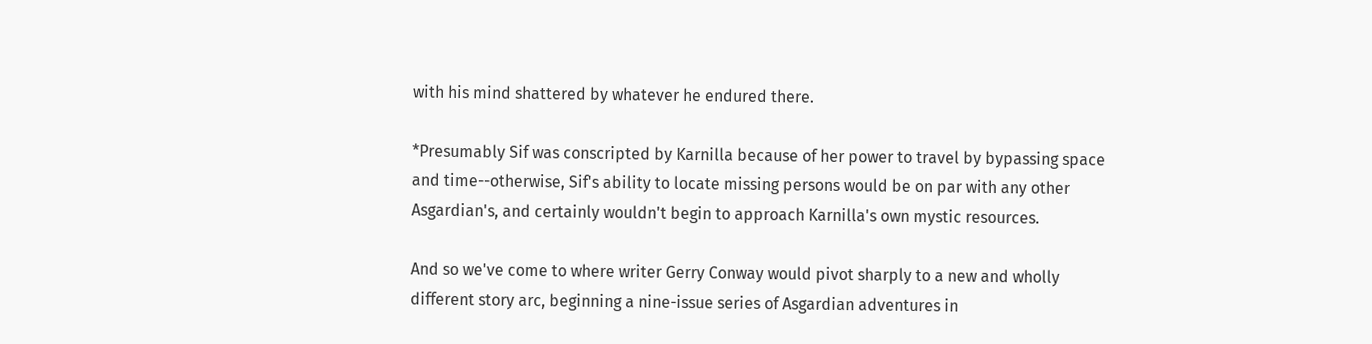with his mind shattered by whatever he endured there.

*Presumably Sif was conscripted by Karnilla because of her power to travel by bypassing space and time--otherwise, Sif's ability to locate missing persons would be on par with any other Asgardian's, and certainly wouldn't begin to approach Karnilla's own mystic resources.

And so we've come to where writer Gerry Conway would pivot sharply to a new and wholly different story arc, beginning a nine-issue series of Asgardian adventures in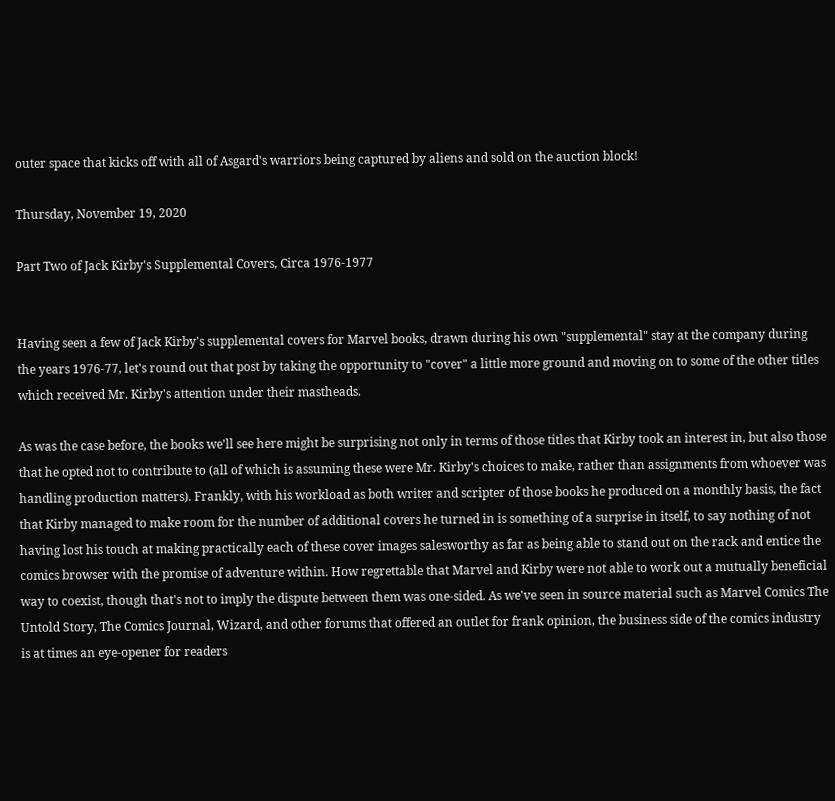outer space that kicks off with all of Asgard's warriors being captured by aliens and sold on the auction block!

Thursday, November 19, 2020

Part Two of Jack Kirby's Supplemental Covers, Circa 1976-1977


Having seen a few of Jack Kirby's supplemental covers for Marvel books, drawn during his own "supplemental" stay at the company during the years 1976-77, let's round out that post by taking the opportunity to "cover" a little more ground and moving on to some of the other titles which received Mr. Kirby's attention under their mastheads.

As was the case before, the books we'll see here might be surprising not only in terms of those titles that Kirby took an interest in, but also those that he opted not to contribute to (all of which is assuming these were Mr. Kirby's choices to make, rather than assignments from whoever was handling production matters). Frankly, with his workload as both writer and scripter of those books he produced on a monthly basis, the fact that Kirby managed to make room for the number of additional covers he turned in is something of a surprise in itself, to say nothing of not having lost his touch at making practically each of these cover images salesworthy as far as being able to stand out on the rack and entice the comics browser with the promise of adventure within. How regrettable that Marvel and Kirby were not able to work out a mutually beneficial way to coexist, though that's not to imply the dispute between them was one-sided. As we've seen in source material such as Marvel Comics The Untold Story, The Comics Journal, Wizard, and other forums that offered an outlet for frank opinion, the business side of the comics industry is at times an eye-opener for readers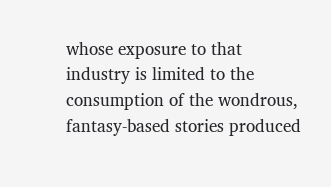whose exposure to that industry is limited to the consumption of the wondrous, fantasy-based stories produced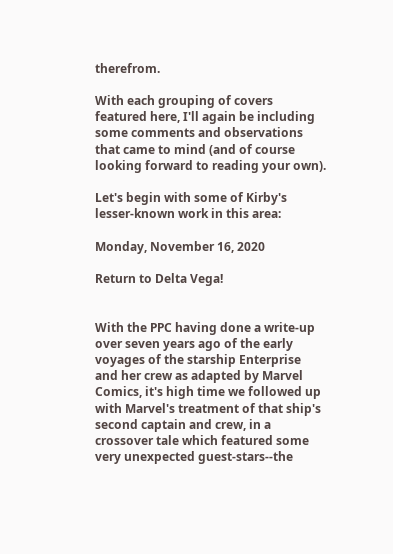therefrom.

With each grouping of covers featured here, I'll again be including some comments and observations that came to mind (and of course looking forward to reading your own).

Let's begin with some of Kirby's lesser-known work in this area:

Monday, November 16, 2020

Return to Delta Vega!


With the PPC having done a write-up over seven years ago of the early voyages of the starship Enterprise and her crew as adapted by Marvel Comics, it's high time we followed up with Marvel's treatment of that ship's second captain and crew, in a crossover tale which featured some very unexpected guest-stars--the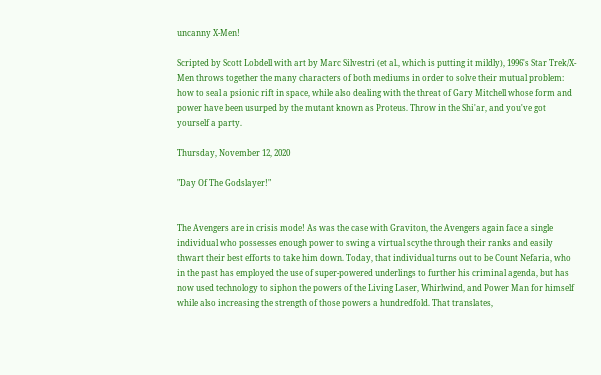uncanny X-Men!

Scripted by Scott Lobdell with art by Marc Silvestri (et al., which is putting it mildly), 1996's Star Trek/X-Men throws together the many characters of both mediums in order to solve their mutual problem: how to seal a psionic rift in space, while also dealing with the threat of Gary Mitchell whose form and power have been usurped by the mutant known as Proteus. Throw in the Shi'ar, and you've got yourself a party.

Thursday, November 12, 2020

"Day Of The Godslayer!"


The Avengers are in crisis mode! As was the case with Graviton, the Avengers again face a single individual who possesses enough power to swing a virtual scythe through their ranks and easily thwart their best efforts to take him down. Today, that individual turns out to be Count Nefaria, who in the past has employed the use of super-powered underlings to further his criminal agenda, but has now used technology to siphon the powers of the Living Laser, Whirlwind, and Power Man for himself while also increasing the strength of those powers a hundredfold. That translates,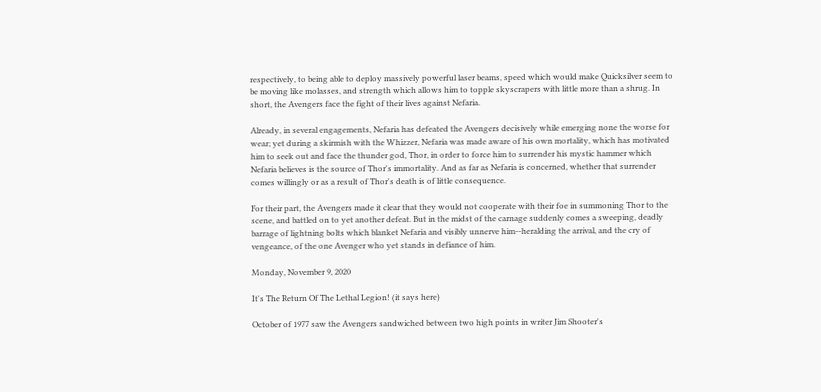respectively, to being able to deploy massively powerful laser beams, speed which would make Quicksilver seem to be moving like molasses, and strength which allows him to topple skyscrapers with little more than a shrug. In short, the Avengers face the fight of their lives against Nefaria.

Already, in several engagements, Nefaria has defeated the Avengers decisively while emerging none the worse for wear; yet during a skirmish with the Whizzer, Nefaria was made aware of his own mortality, which has motivated him to seek out and face the thunder god, Thor, in order to force him to surrender his mystic hammer which Nefaria believes is the source of Thor's immortality. And as far as Nefaria is concerned, whether that surrender comes willingly or as a result of Thor's death is of little consequence.

For their part, the Avengers made it clear that they would not cooperate with their foe in summoning Thor to the scene, and battled on to yet another defeat. But in the midst of the carnage suddenly comes a sweeping, deadly barrage of lightning bolts which blanket Nefaria and visibly unnerve him--heralding the arrival, and the cry of vengeance, of the one Avenger who yet stands in defiance of him.

Monday, November 9, 2020

It's The Return Of The Lethal Legion! (it says here)

October of 1977 saw the Avengers sandwiched between two high points in writer Jim Shooter's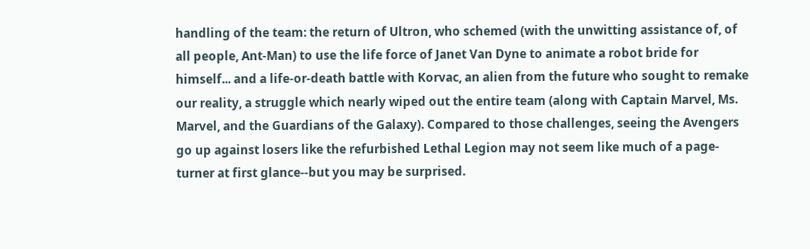handling of the team: the return of Ultron, who schemed (with the unwitting assistance of, of all people, Ant-Man) to use the life force of Janet Van Dyne to animate a robot bride for himself... and a life-or-death battle with Korvac, an alien from the future who sought to remake our reality, a struggle which nearly wiped out the entire team (along with Captain Marvel, Ms. Marvel, and the Guardians of the Galaxy). Compared to those challenges, seeing the Avengers go up against losers like the refurbished Lethal Legion may not seem like much of a page-turner at first glance--but you may be surprised.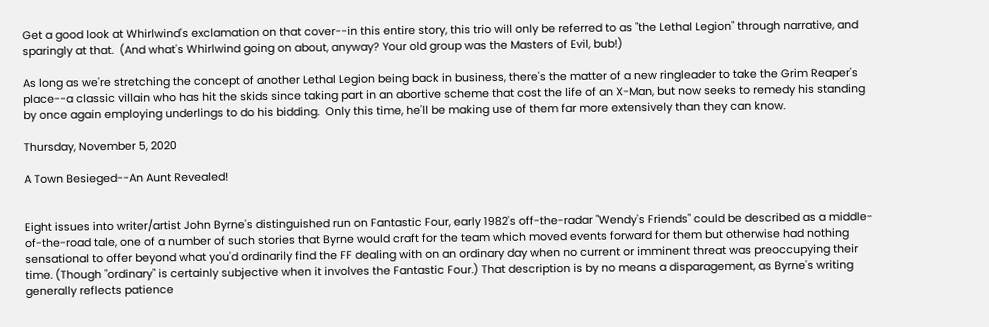Get a good look at Whirlwind's exclamation on that cover--in this entire story, this trio will only be referred to as "the Lethal Legion" through narrative, and sparingly at that.  (And what's Whirlwind going on about, anyway? Your old group was the Masters of Evil, bub!)

As long as we're stretching the concept of another Lethal Legion being back in business, there's the matter of a new ringleader to take the Grim Reaper's place--a classic villain who has hit the skids since taking part in an abortive scheme that cost the life of an X-Man, but now seeks to remedy his standing by once again employing underlings to do his bidding.  Only this time, he'll be making use of them far more extensively than they can know.

Thursday, November 5, 2020

A Town Besieged--An Aunt Revealed!


Eight issues into writer/artist John Byrne's distinguished run on Fantastic Four, early 1982's off-the-radar "Wendy's Friends" could be described as a middle-of-the-road tale, one of a number of such stories that Byrne would craft for the team which moved events forward for them but otherwise had nothing sensational to offer beyond what you'd ordinarily find the FF dealing with on an ordinary day when no current or imminent threat was preoccupying their time. (Though "ordinary" is certainly subjective when it involves the Fantastic Four.) That description is by no means a disparagement, as Byrne's writing generally reflects patience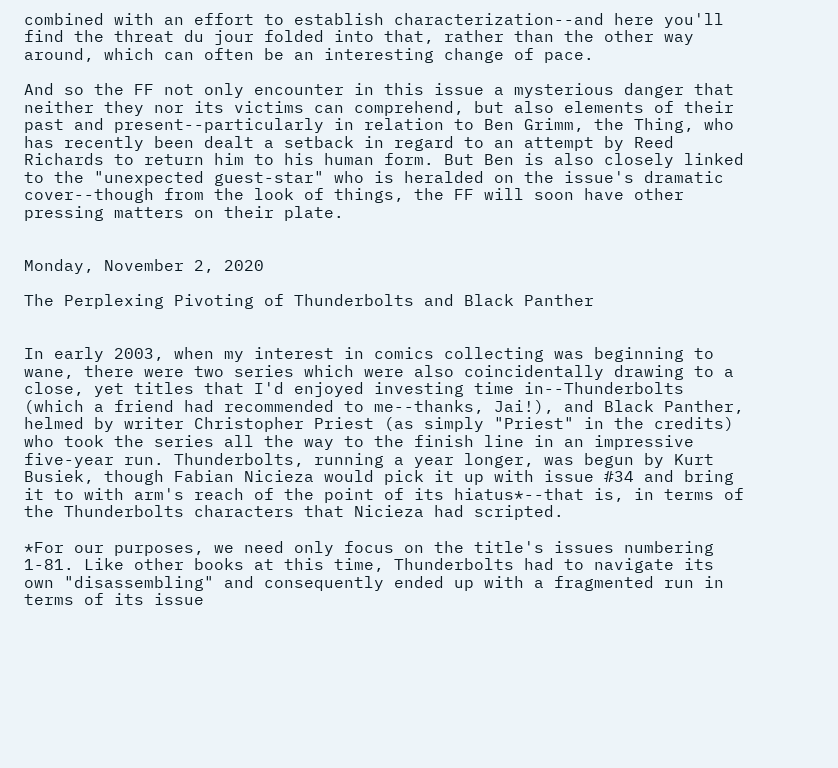combined with an effort to establish characterization--and here you'll find the threat du jour folded into that, rather than the other way around, which can often be an interesting change of pace.

And so the FF not only encounter in this issue a mysterious danger that neither they nor its victims can comprehend, but also elements of their past and present--particularly in relation to Ben Grimm, the Thing, who has recently been dealt a setback in regard to an attempt by Reed Richards to return him to his human form. But Ben is also closely linked to the "unexpected guest-star" who is heralded on the issue's dramatic cover--though from the look of things, the FF will soon have other pressing matters on their plate.


Monday, November 2, 2020

The Perplexing Pivoting of Thunderbolts and Black Panther


In early 2003, when my interest in comics collecting was beginning to wane, there were two series which were also coincidentally drawing to a close, yet titles that I'd enjoyed investing time in--Thunderbolts (which a friend had recommended to me--thanks, Jai!), and Black Panther, helmed by writer Christopher Priest (as simply "Priest" in the credits) who took the series all the way to the finish line in an impressive five-year run. Thunderbolts, running a year longer, was begun by Kurt Busiek, though Fabian Nicieza would pick it up with issue #34 and bring it to with arm's reach of the point of its hiatus*--that is, in terms of the Thunderbolts characters that Nicieza had scripted.

*For our purposes, we need only focus on the title's issues numbering 1-81. Like other books at this time, Thunderbolts had to navigate its own "disassembling" and consequently ended up with a fragmented run in terms of its issue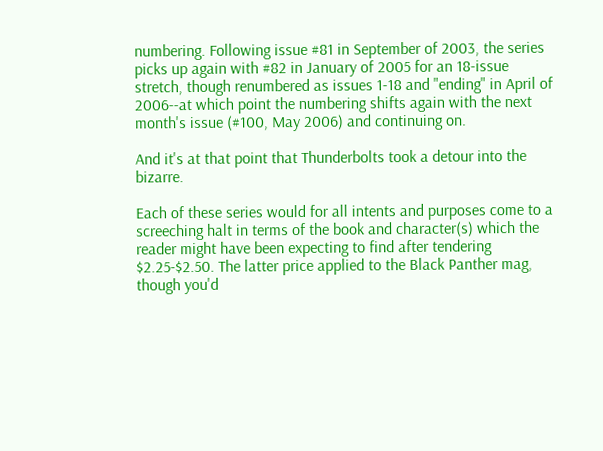numbering. Following issue #81 in September of 2003, the series picks up again with #82 in January of 2005 for an 18-issue stretch, though renumbered as issues 1-18 and "ending" in April of 2006--at which point the numbering shifts again with the next month's issue (#100, May 2006) and continuing on.

And it's at that point that Thunderbolts took a detour into the bizarre.

Each of these series would for all intents and purposes come to a screeching halt in terms of the book and character(s) which the reader might have been expecting to find after tendering $2.25-$2.50. The latter price applied to the Black Panther mag, though you'd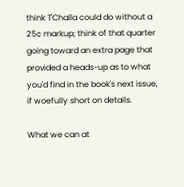think T'Challa could do without a 25¢ markup; think of that quarter going toward an extra page that provided a heads-up as to what you'd find in the book's next issue, if woefully short on details.

What we can at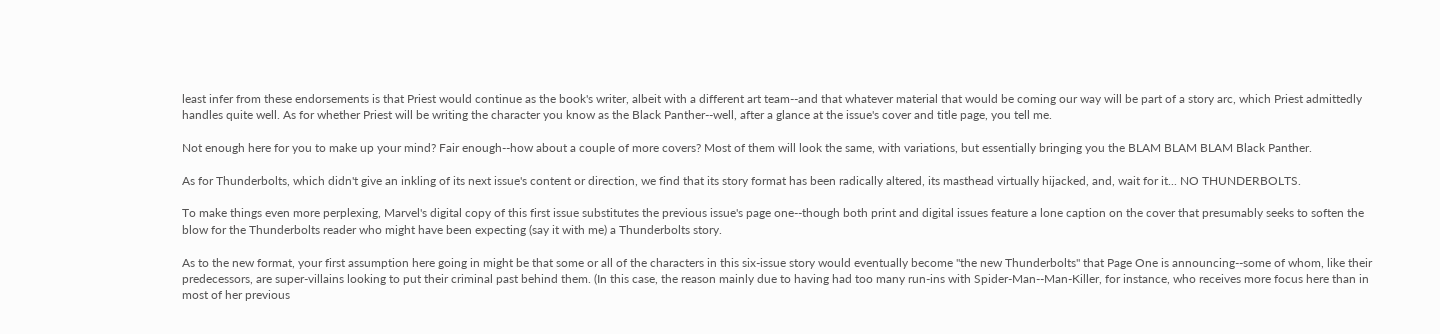least infer from these endorsements is that Priest would continue as the book's writer, albeit with a different art team--and that whatever material that would be coming our way will be part of a story arc, which Priest admittedly handles quite well. As for whether Priest will be writing the character you know as the Black Panther--well, after a glance at the issue's cover and title page, you tell me.

Not enough here for you to make up your mind? Fair enough--how about a couple of more covers? Most of them will look the same, with variations, but essentially bringing you the BLAM BLAM BLAM Black Panther.

As for Thunderbolts, which didn't give an inkling of its next issue's content or direction, we find that its story format has been radically altered, its masthead virtually hijacked, and, wait for it... NO THUNDERBOLTS.

To make things even more perplexing, Marvel's digital copy of this first issue substitutes the previous issue's page one--though both print and digital issues feature a lone caption on the cover that presumably seeks to soften the blow for the Thunderbolts reader who might have been expecting (say it with me) a Thunderbolts story.

As to the new format, your first assumption here going in might be that some or all of the characters in this six-issue story would eventually become "the new Thunderbolts" that Page One is announcing--some of whom, like their predecessors, are super-villains looking to put their criminal past behind them. (In this case, the reason mainly due to having had too many run-ins with Spider-Man--Man-Killer, for instance, who receives more focus here than in most of her previous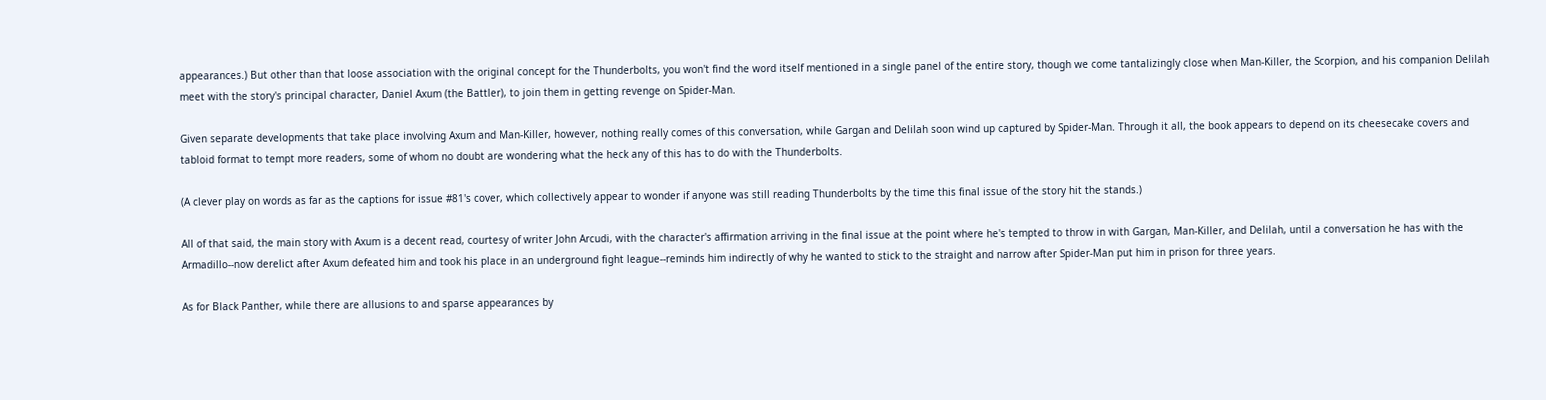appearances.) But other than that loose association with the original concept for the Thunderbolts, you won't find the word itself mentioned in a single panel of the entire story, though we come tantalizingly close when Man-Killer, the Scorpion, and his companion Delilah meet with the story's principal character, Daniel Axum (the Battler), to join them in getting revenge on Spider-Man.

Given separate developments that take place involving Axum and Man-Killer, however, nothing really comes of this conversation, while Gargan and Delilah soon wind up captured by Spider-Man. Through it all, the book appears to depend on its cheesecake covers and tabloid format to tempt more readers, some of whom no doubt are wondering what the heck any of this has to do with the Thunderbolts.

(A clever play on words as far as the captions for issue #81's cover, which collectively appear to wonder if anyone was still reading Thunderbolts by the time this final issue of the story hit the stands.)

All of that said, the main story with Axum is a decent read, courtesy of writer John Arcudi, with the character's affirmation arriving in the final issue at the point where he's tempted to throw in with Gargan, Man-Killer, and Delilah, until a conversation he has with the Armadillo--now derelict after Axum defeated him and took his place in an underground fight league--reminds him indirectly of why he wanted to stick to the straight and narrow after Spider-Man put him in prison for three years.

As for Black Panther, while there are allusions to and sparse appearances by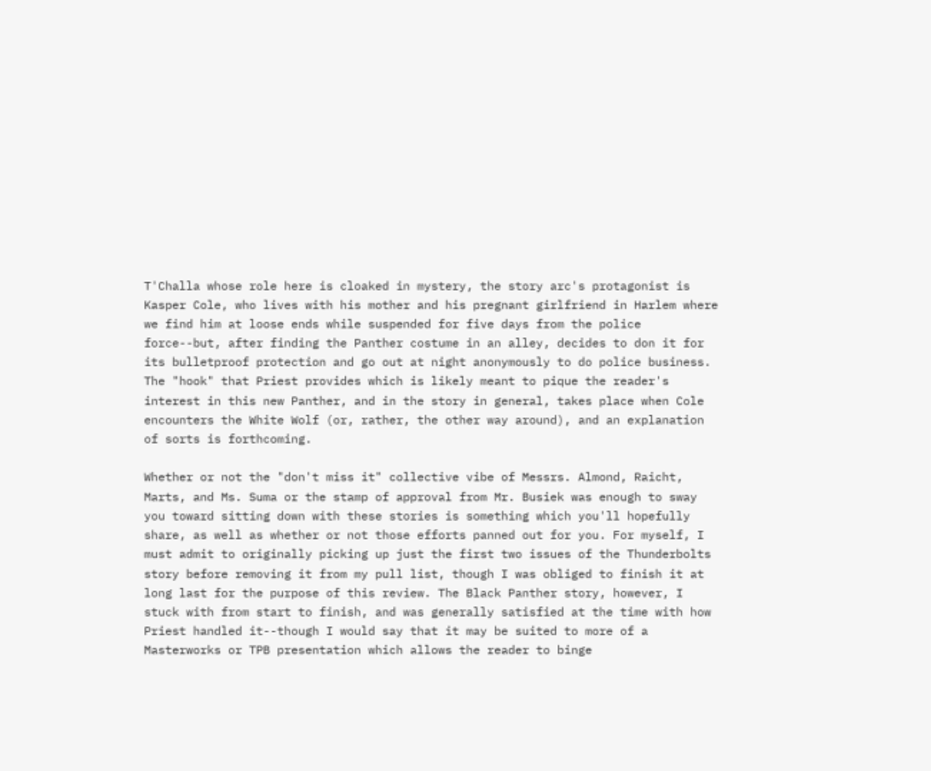T'Challa whose role here is cloaked in mystery, the story arc's protagonist is Kasper Cole, who lives with his mother and his pregnant girlfriend in Harlem where we find him at loose ends while suspended for five days from the police force--but, after finding the Panther costume in an alley, decides to don it for its bulletproof protection and go out at night anonymously to do police business. The "hook" that Priest provides which is likely meant to pique the reader's interest in this new Panther, and in the story in general, takes place when Cole encounters the White Wolf (or, rather, the other way around), and an explanation of sorts is forthcoming.

Whether or not the "don't miss it" collective vibe of Messrs. Almond, Raicht, Marts, and Ms. Suma or the stamp of approval from Mr. Busiek was enough to sway you toward sitting down with these stories is something which you'll hopefully share, as well as whether or not those efforts panned out for you. For myself, I must admit to originally picking up just the first two issues of the Thunderbolts story before removing it from my pull list, though I was obliged to finish it at long last for the purpose of this review. The Black Panther story, however, I stuck with from start to finish, and was generally satisfied at the time with how Priest handled it--though I would say that it may be suited to more of a Masterworks or TPB presentation which allows the reader to binge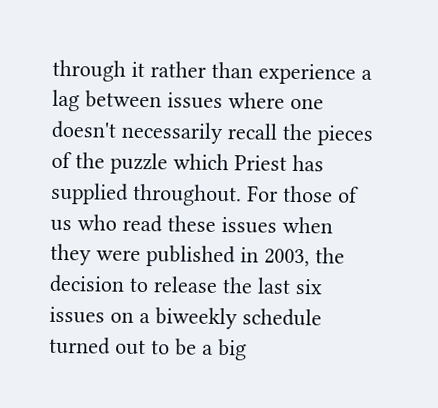through it rather than experience a lag between issues where one doesn't necessarily recall the pieces of the puzzle which Priest has supplied throughout. For those of us who read these issues when they were published in 2003, the decision to release the last six issues on a biweekly schedule turned out to be a big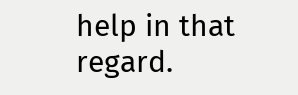help in that regard.